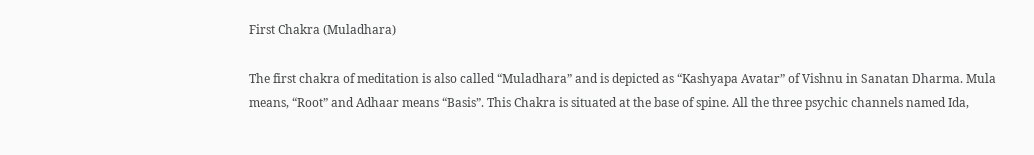First Chakra (Muladhara)

The first chakra of meditation is also called “Muladhara” and is depicted as “Kashyapa Avatar” of Vishnu in Sanatan Dharma. Mula means, “Root” and Adhaar means “Basis”. This Chakra is situated at the base of spine. All the three psychic channels named Ida,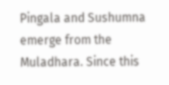Pingala and Sushumna emerge from the Muladhara. Since this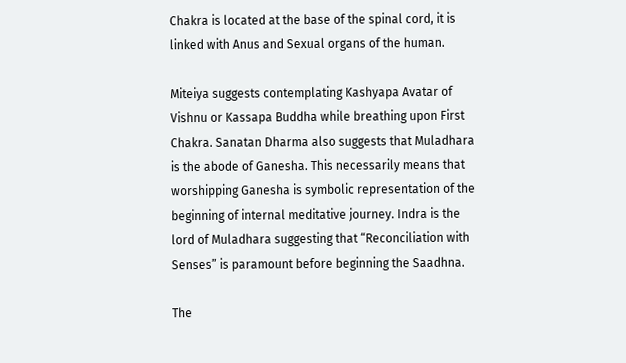Chakra is located at the base of the spinal cord, it is linked with Anus and Sexual organs of the human.

Miteiya suggests contemplating Kashyapa Avatar of Vishnu or Kassapa Buddha while breathing upon First Chakra. Sanatan Dharma also suggests that Muladhara is the abode of Ganesha. This necessarily means that worshipping Ganesha is symbolic representation of the beginning of internal meditative journey. Indra is the lord of Muladhara suggesting that “Reconciliation with Senses” is paramount before beginning the Saadhna.

The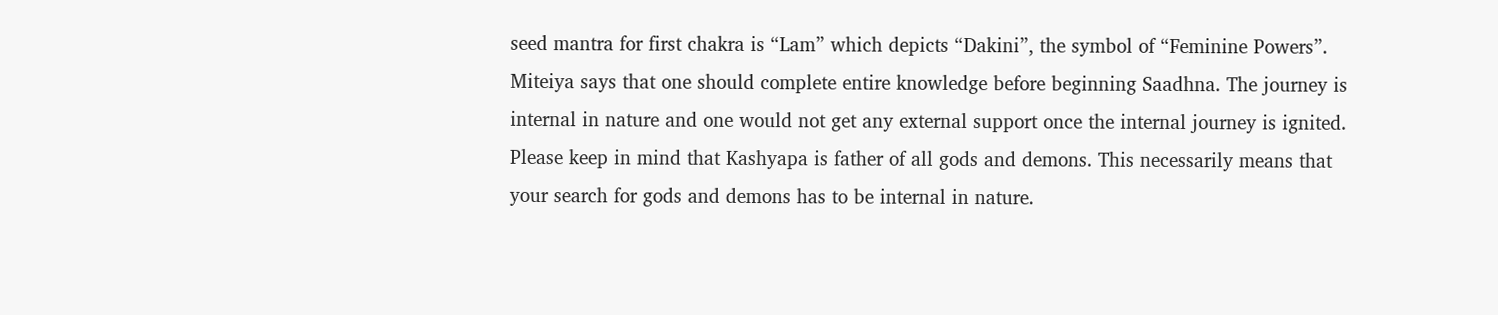seed mantra for first chakra is “Lam” which depicts “Dakini”, the symbol of “Feminine Powers”. Miteiya says that one should complete entire knowledge before beginning Saadhna. The journey is internal in nature and one would not get any external support once the internal journey is ignited. Please keep in mind that Kashyapa is father of all gods and demons. This necessarily means that your search for gods and demons has to be internal in nature.